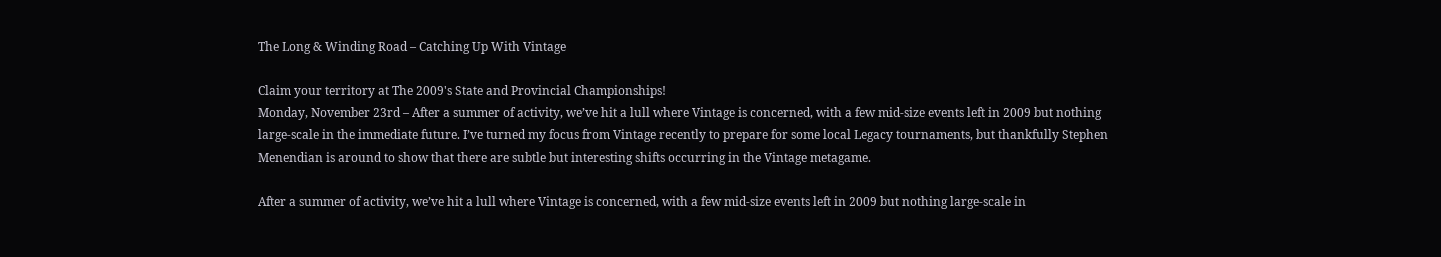The Long & Winding Road – Catching Up With Vintage

Claim your territory at The 2009's State and Provincial Championships!
Monday, November 23rd – After a summer of activity, we’ve hit a lull where Vintage is concerned, with a few mid-size events left in 2009 but nothing large-scale in the immediate future. I’ve turned my focus from Vintage recently to prepare for some local Legacy tournaments, but thankfully Stephen Menendian is around to show that there are subtle but interesting shifts occurring in the Vintage metagame.

After a summer of activity, we’ve hit a lull where Vintage is concerned, with a few mid-size events left in 2009 but nothing large-scale in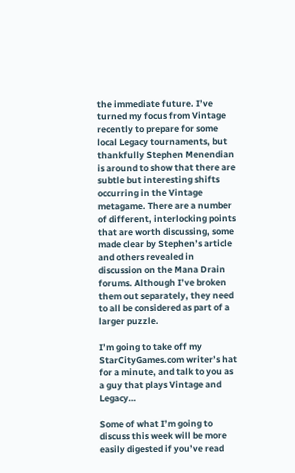the immediate future. I’ve turned my focus from Vintage recently to prepare for some local Legacy tournaments, but thankfully Stephen Menendian is around to show that there are subtle but interesting shifts occurring in the Vintage metagame. There are a number of different, interlocking points that are worth discussing, some made clear by Stephen’s article and others revealed in discussion on the Mana Drain forums. Although I’ve broken them out separately, they need to all be considered as part of a larger puzzle.

I’m going to take off my StarCityGames.com writer’s hat for a minute, and talk to you as a guy that plays Vintage and Legacy…

Some of what I’m going to discuss this week will be more easily digested if you’ve read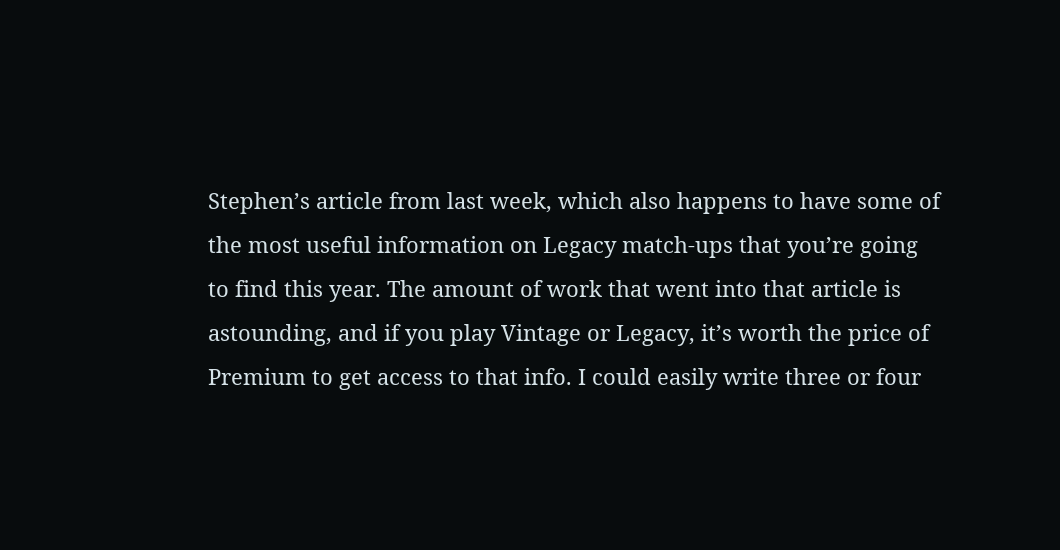Stephen’s article from last week, which also happens to have some of the most useful information on Legacy match-ups that you’re going to find this year. The amount of work that went into that article is astounding, and if you play Vintage or Legacy, it’s worth the price of Premium to get access to that info. I could easily write three or four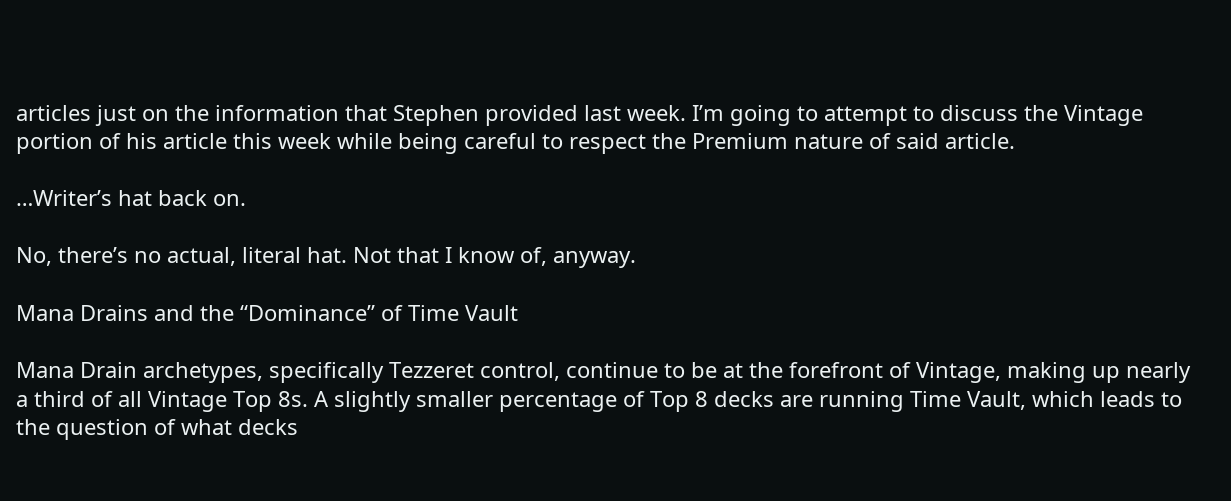articles just on the information that Stephen provided last week. I’m going to attempt to discuss the Vintage portion of his article this week while being careful to respect the Premium nature of said article.

…Writer’s hat back on.

No, there’s no actual, literal hat. Not that I know of, anyway.

Mana Drains and the “Dominance” of Time Vault

Mana Drain archetypes, specifically Tezzeret control, continue to be at the forefront of Vintage, making up nearly a third of all Vintage Top 8s. A slightly smaller percentage of Top 8 decks are running Time Vault, which leads to the question of what decks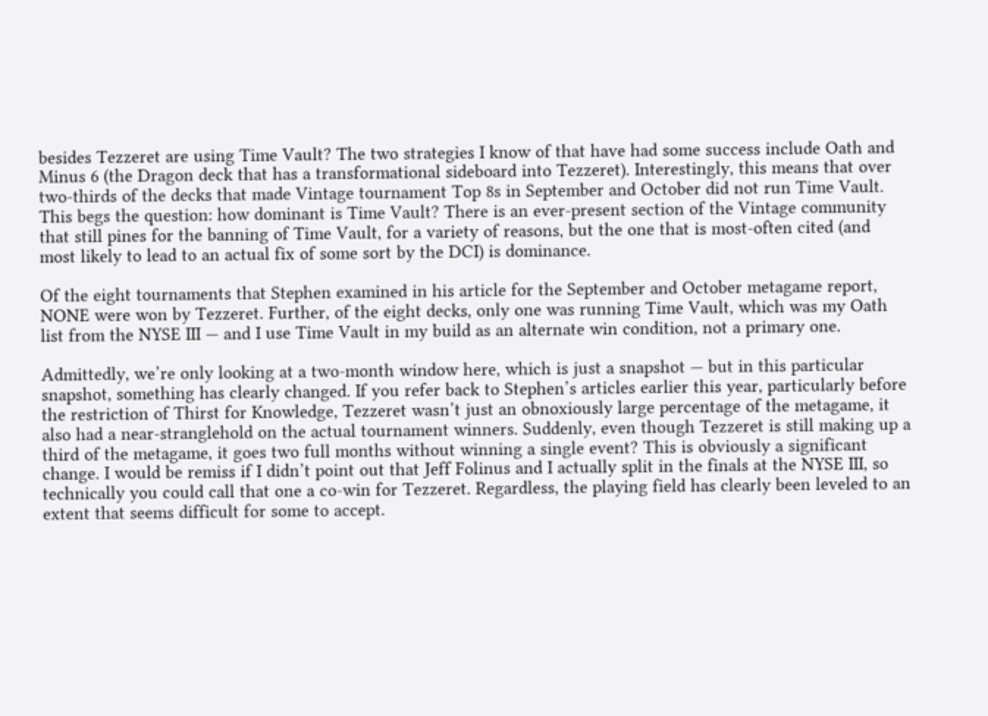besides Tezzeret are using Time Vault? The two strategies I know of that have had some success include Oath and Minus 6 (the Dragon deck that has a transformational sideboard into Tezzeret). Interestingly, this means that over two-thirds of the decks that made Vintage tournament Top 8s in September and October did not run Time Vault. This begs the question: how dominant is Time Vault? There is an ever-present section of the Vintage community that still pines for the banning of Time Vault, for a variety of reasons, but the one that is most-often cited (and most likely to lead to an actual fix of some sort by the DCI) is dominance.

Of the eight tournaments that Stephen examined in his article for the September and October metagame report, NONE were won by Tezzeret. Further, of the eight decks, only one was running Time Vault, which was my Oath list from the NYSE III — and I use Time Vault in my build as an alternate win condition, not a primary one.

Admittedly, we’re only looking at a two-month window here, which is just a snapshot — but in this particular snapshot, something has clearly changed. If you refer back to Stephen’s articles earlier this year, particularly before the restriction of Thirst for Knowledge, Tezzeret wasn’t just an obnoxiously large percentage of the metagame, it also had a near-stranglehold on the actual tournament winners. Suddenly, even though Tezzeret is still making up a third of the metagame, it goes two full months without winning a single event? This is obviously a significant change. I would be remiss if I didn’t point out that Jeff Folinus and I actually split in the finals at the NYSE III, so technically you could call that one a co-win for Tezzeret. Regardless, the playing field has clearly been leveled to an extent that seems difficult for some to accept.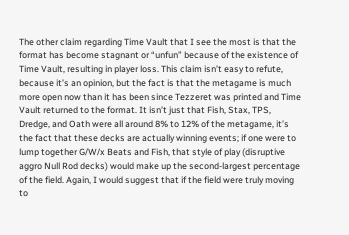The other claim regarding Time Vault that I see the most is that the format has become stagnant or “unfun” because of the existence of Time Vault, resulting in player loss. This claim isn’t easy to refute, because it’s an opinion, but the fact is that the metagame is much more open now than it has been since Tezzeret was printed and Time Vault returned to the format. It isn’t just that Fish, Stax, TPS, Dredge, and Oath were all around 8% to 12% of the metagame, it’s the fact that these decks are actually winning events; if one were to lump together G/W/x Beats and Fish, that style of play (disruptive aggro Null Rod decks) would make up the second-largest percentage of the field. Again, I would suggest that if the field were truly moving to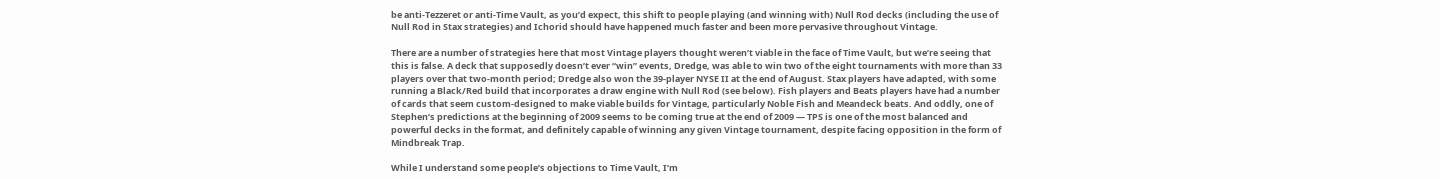be anti-Tezzeret or anti-Time Vault, as you’d expect, this shift to people playing (and winning with) Null Rod decks (including the use of Null Rod in Stax strategies) and Ichorid should have happened much faster and been more pervasive throughout Vintage.

There are a number of strategies here that most Vintage players thought weren’t viable in the face of Time Vault, but we’re seeing that this is false. A deck that supposedly doesn’t ever “win” events, Dredge, was able to win two of the eight tournaments with more than 33 players over that two-month period; Dredge also won the 39-player NYSE II at the end of August. Stax players have adapted, with some running a Black/Red build that incorporates a draw engine with Null Rod (see below). Fish players and Beats players have had a number of cards that seem custom-designed to make viable builds for Vintage, particularly Noble Fish and Meandeck beats. And oddly, one of Stephen’s predictions at the beginning of 2009 seems to be coming true at the end of 2009 — TPS is one of the most balanced and powerful decks in the format, and definitely capable of winning any given Vintage tournament, despite facing opposition in the form of Mindbreak Trap.

While I understand some people’s objections to Time Vault, I’m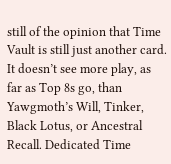still of the opinion that Time Vault is still just another card. It doesn’t see more play, as far as Top 8s go, than Yawgmoth’s Will, Tinker, Black Lotus, or Ancestral Recall. Dedicated Time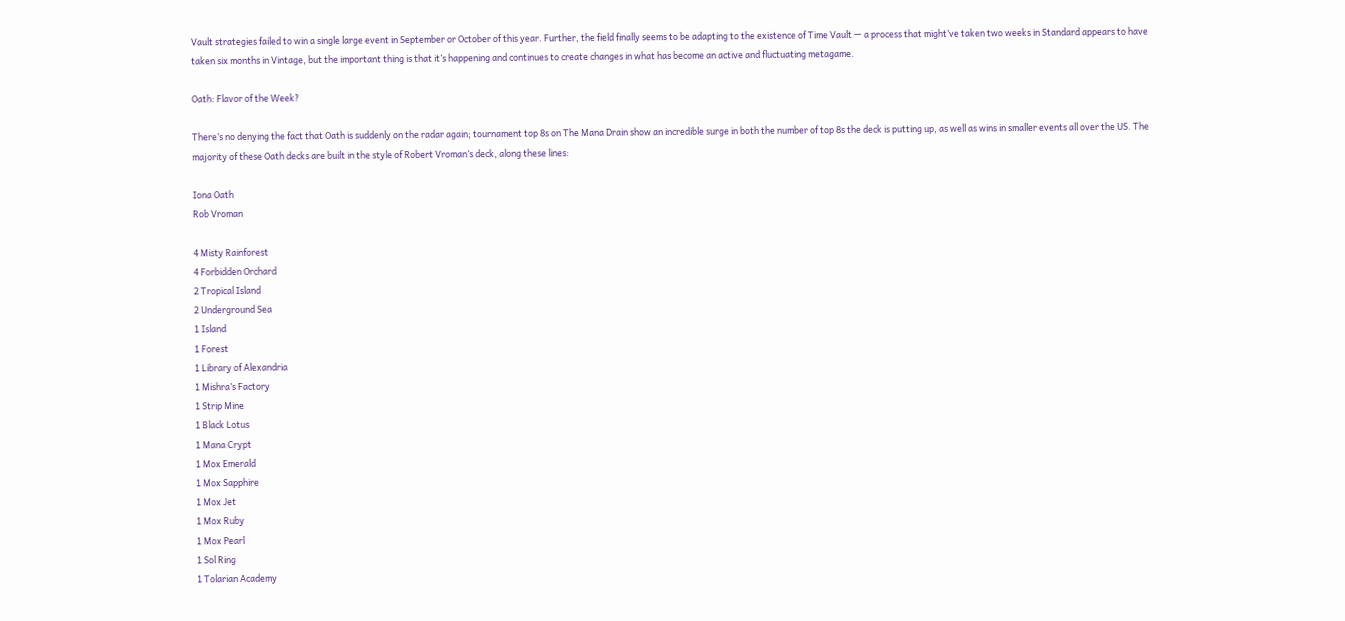Vault strategies failed to win a single large event in September or October of this year. Further, the field finally seems to be adapting to the existence of Time Vault — a process that might’ve taken two weeks in Standard appears to have taken six months in Vintage, but the important thing is that it’s happening and continues to create changes in what has become an active and fluctuating metagame.

Oath: Flavor of the Week?

There’s no denying the fact that Oath is suddenly on the radar again; tournament top 8s on The Mana Drain show an incredible surge in both the number of top 8s the deck is putting up, as well as wins in smaller events all over the US. The majority of these Oath decks are built in the style of Robert Vroman’s deck, along these lines:

Iona Oath
Rob Vroman

4 Misty Rainforest
4 Forbidden Orchard
2 Tropical Island
2 Underground Sea
1 Island
1 Forest
1 Library of Alexandria
1 Mishra’s Factory
1 Strip Mine
1 Black Lotus
1 Mana Crypt
1 Mox Emerald
1 Mox Sapphire
1 Mox Jet
1 Mox Ruby
1 Mox Pearl
1 Sol Ring
1 Tolarian Academy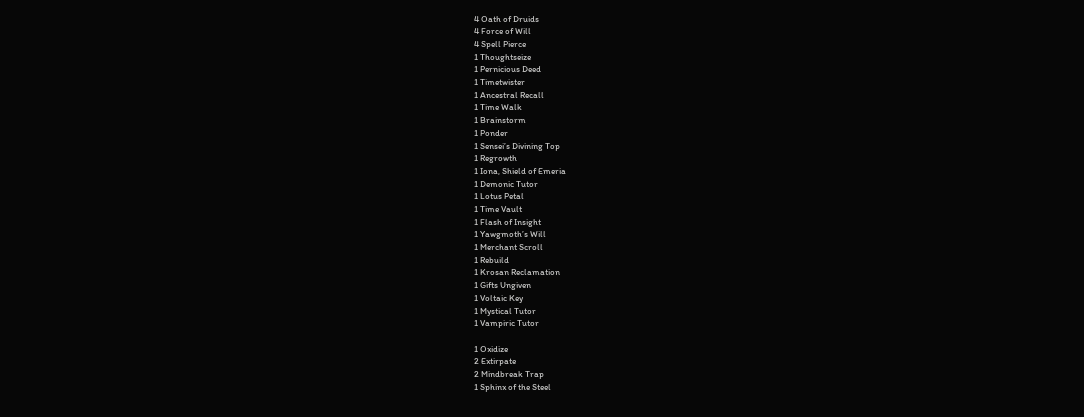4 Oath of Druids
4 Force of Will
4 Spell Pierce
1 Thoughtseize
1 Pernicious Deed
1 Timetwister
1 Ancestral Recall
1 Time Walk
1 Brainstorm
1 Ponder
1 Sensei’s Divining Top
1 Regrowth
1 Iona, Shield of Emeria
1 Demonic Tutor
1 Lotus Petal
1 Time Vault
1 Flash of Insight
1 Yawgmoth’s Will
1 Merchant Scroll
1 Rebuild
1 Krosan Reclamation
1 Gifts Ungiven
1 Voltaic Key
1 Mystical Tutor
1 Vampiric Tutor

1 Oxidize
2 Extirpate
2 Mindbreak Trap
1 Sphinx of the Steel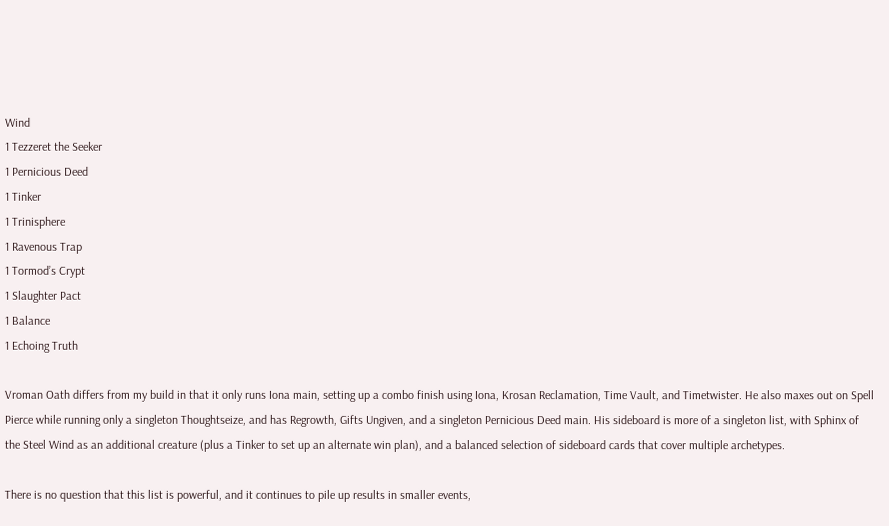Wind
1 Tezzeret the Seeker
1 Pernicious Deed
1 Tinker
1 Trinisphere
1 Ravenous Trap
1 Tormod’s Crypt
1 Slaughter Pact
1 Balance
1 Echoing Truth

Vroman Oath differs from my build in that it only runs Iona main, setting up a combo finish using Iona, Krosan Reclamation, Time Vault, and Timetwister. He also maxes out on Spell Pierce while running only a singleton Thoughtseize, and has Regrowth, Gifts Ungiven, and a singleton Pernicious Deed main. His sideboard is more of a singleton list, with Sphinx of the Steel Wind as an additional creature (plus a Tinker to set up an alternate win plan), and a balanced selection of sideboard cards that cover multiple archetypes.

There is no question that this list is powerful, and it continues to pile up results in smaller events,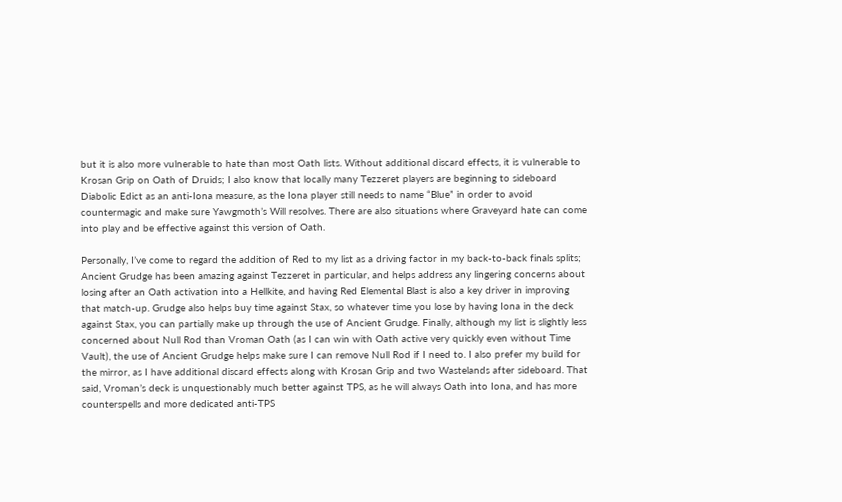but it is also more vulnerable to hate than most Oath lists. Without additional discard effects, it is vulnerable to Krosan Grip on Oath of Druids; I also know that locally many Tezzeret players are beginning to sideboard Diabolic Edict as an anti-Iona measure, as the Iona player still needs to name “Blue” in order to avoid countermagic and make sure Yawgmoth’s Will resolves. There are also situations where Graveyard hate can come into play and be effective against this version of Oath.

Personally, I’ve come to regard the addition of Red to my list as a driving factor in my back-to-back finals splits; Ancient Grudge has been amazing against Tezzeret in particular, and helps address any lingering concerns about losing after an Oath activation into a Hellkite, and having Red Elemental Blast is also a key driver in improving that match-up. Grudge also helps buy time against Stax, so whatever time you lose by having Iona in the deck against Stax, you can partially make up through the use of Ancient Grudge. Finally, although my list is slightly less concerned about Null Rod than Vroman Oath (as I can win with Oath active very quickly even without Time Vault), the use of Ancient Grudge helps make sure I can remove Null Rod if I need to. I also prefer my build for the mirror, as I have additional discard effects along with Krosan Grip and two Wastelands after sideboard. That said, Vroman’s deck is unquestionably much better against TPS, as he will always Oath into Iona, and has more counterspells and more dedicated anti-TPS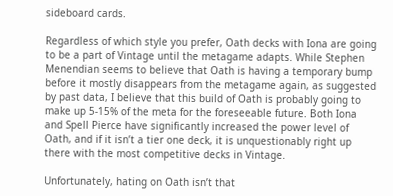sideboard cards.

Regardless of which style you prefer, Oath decks with Iona are going to be a part of Vintage until the metagame adapts. While Stephen Menendian seems to believe that Oath is having a temporary bump before it mostly disappears from the metagame again, as suggested by past data, I believe that this build of Oath is probably going to make up 5-15% of the meta for the foreseeable future. Both Iona and Spell Pierce have significantly increased the power level of Oath, and if it isn’t a tier one deck, it is unquestionably right up there with the most competitive decks in Vintage.

Unfortunately, hating on Oath isn’t that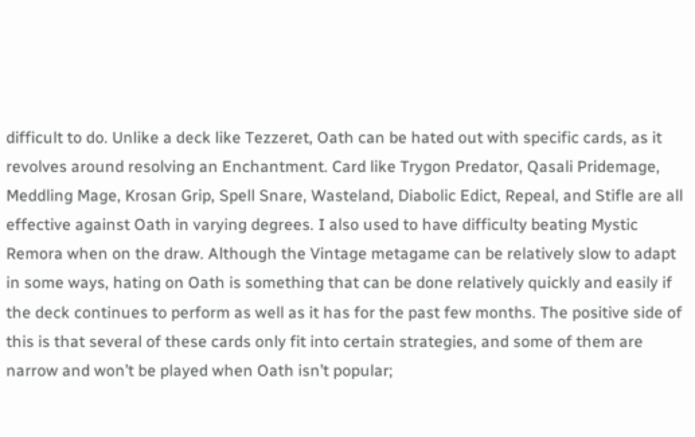difficult to do. Unlike a deck like Tezzeret, Oath can be hated out with specific cards, as it revolves around resolving an Enchantment. Card like Trygon Predator, Qasali Pridemage, Meddling Mage, Krosan Grip, Spell Snare, Wasteland, Diabolic Edict, Repeal, and Stifle are all effective against Oath in varying degrees. I also used to have difficulty beating Mystic Remora when on the draw. Although the Vintage metagame can be relatively slow to adapt in some ways, hating on Oath is something that can be done relatively quickly and easily if the deck continues to perform as well as it has for the past few months. The positive side of this is that several of these cards only fit into certain strategies, and some of them are narrow and won’t be played when Oath isn’t popular;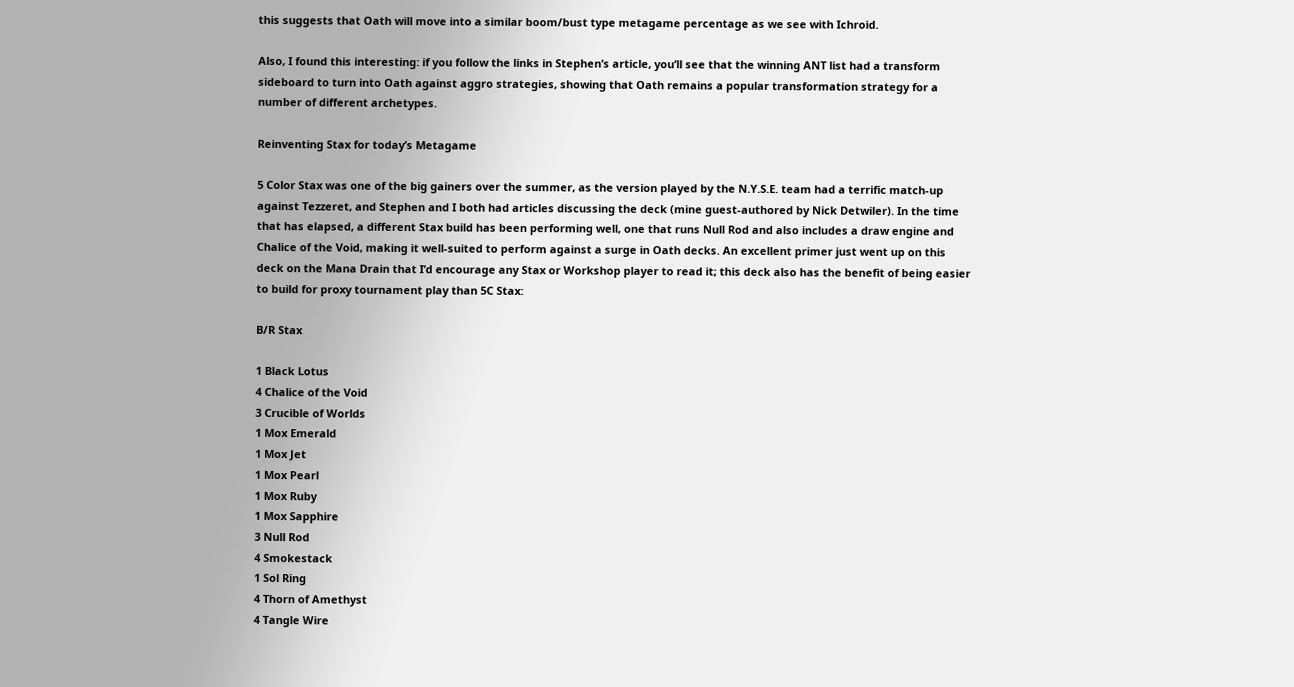this suggests that Oath will move into a similar boom/bust type metagame percentage as we see with Ichroid.

Also, I found this interesting: if you follow the links in Stephen’s article, you’ll see that the winning ANT list had a transform sideboard to turn into Oath against aggro strategies, showing that Oath remains a popular transformation strategy for a number of different archetypes.

Reinventing Stax for today’s Metagame

5 Color Stax was one of the big gainers over the summer, as the version played by the N.Y.S.E. team had a terrific match-up against Tezzeret, and Stephen and I both had articles discussing the deck (mine guest-authored by Nick Detwiler). In the time that has elapsed, a different Stax build has been performing well, one that runs Null Rod and also includes a draw engine and Chalice of the Void, making it well-suited to perform against a surge in Oath decks. An excellent primer just went up on this deck on the Mana Drain that I’d encourage any Stax or Workshop player to read it; this deck also has the benefit of being easier to build for proxy tournament play than 5C Stax:

B/R Stax

1 Black Lotus
4 Chalice of the Void
3 Crucible of Worlds
1 Mox Emerald
1 Mox Jet
1 Mox Pearl
1 Mox Ruby
1 Mox Sapphire
3 Null Rod
4 Smokestack
1 Sol Ring
4 Thorn of Amethyst
4 Tangle Wire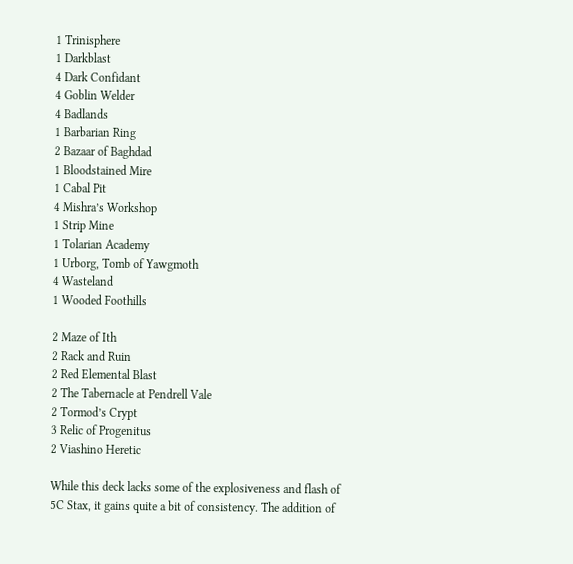1 Trinisphere
1 Darkblast
4 Dark Confidant
4 Goblin Welder
4 Badlands
1 Barbarian Ring
2 Bazaar of Baghdad
1 Bloodstained Mire
1 Cabal Pit
4 Mishra’s Workshop
1 Strip Mine
1 Tolarian Academy
1 Urborg, Tomb of Yawgmoth
4 Wasteland
1 Wooded Foothills

2 Maze of Ith
2 Rack and Ruin
2 Red Elemental Blast
2 The Tabernacle at Pendrell Vale
2 Tormod’s Crypt
3 Relic of Progenitus
2 Viashino Heretic

While this deck lacks some of the explosiveness and flash of 5C Stax, it gains quite a bit of consistency. The addition of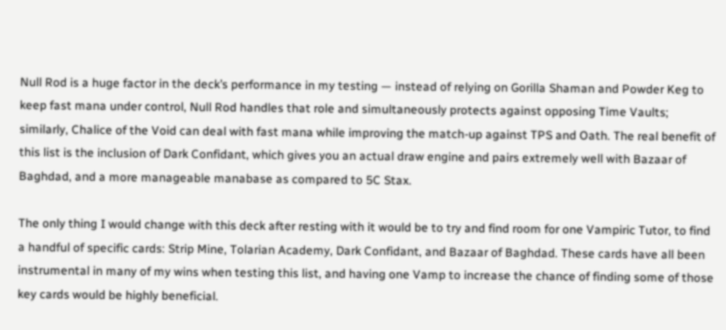Null Rod is a huge factor in the deck’s performance in my testing — instead of relying on Gorilla Shaman and Powder Keg to keep fast mana under control, Null Rod handles that role and simultaneously protects against opposing Time Vaults; similarly, Chalice of the Void can deal with fast mana while improving the match-up against TPS and Oath. The real benefit of this list is the inclusion of Dark Confidant, which gives you an actual draw engine and pairs extremely well with Bazaar of Baghdad, and a more manageable manabase as compared to 5C Stax.

The only thing I would change with this deck after resting with it would be to try and find room for one Vampiric Tutor, to find a handful of specific cards: Strip Mine, Tolarian Academy, Dark Confidant, and Bazaar of Baghdad. These cards have all been instrumental in many of my wins when testing this list, and having one Vamp to increase the chance of finding some of those key cards would be highly beneficial.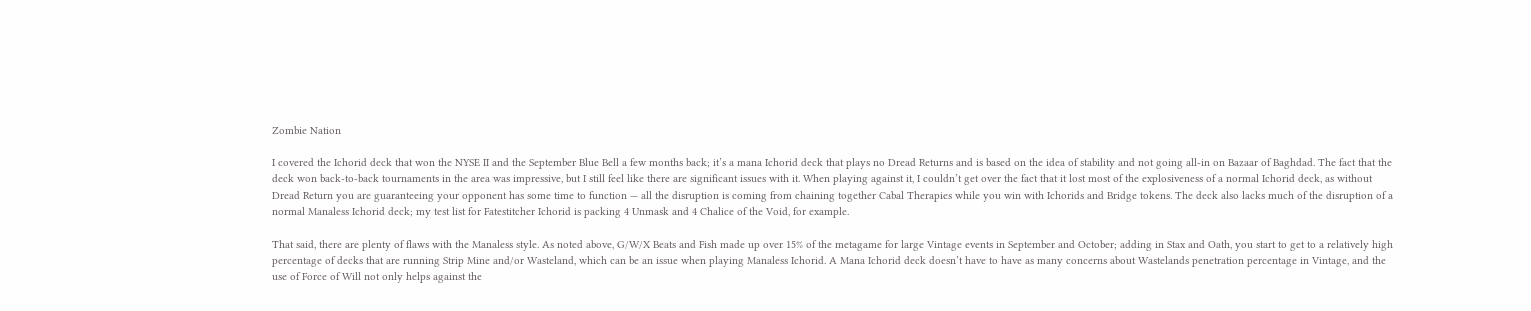Zombie Nation

I covered the Ichorid deck that won the NYSE II and the September Blue Bell a few months back; it’s a mana Ichorid deck that plays no Dread Returns and is based on the idea of stability and not going all-in on Bazaar of Baghdad. The fact that the deck won back-to-back tournaments in the area was impressive, but I still feel like there are significant issues with it. When playing against it, I couldn’t get over the fact that it lost most of the explosiveness of a normal Ichorid deck, as without Dread Return you are guaranteeing your opponent has some time to function — all the disruption is coming from chaining together Cabal Therapies while you win with Ichorids and Bridge tokens. The deck also lacks much of the disruption of a normal Manaless Ichorid deck; my test list for Fatestitcher Ichorid is packing 4 Unmask and 4 Chalice of the Void, for example.

That said, there are plenty of flaws with the Manaless style. As noted above, G/W/X Beats and Fish made up over 15% of the metagame for large Vintage events in September and October; adding in Stax and Oath, you start to get to a relatively high percentage of decks that are running Strip Mine and/or Wasteland, which can be an issue when playing Manaless Ichorid. A Mana Ichorid deck doesn’t have to have as many concerns about Wastelands penetration percentage in Vintage, and the use of Force of Will not only helps against the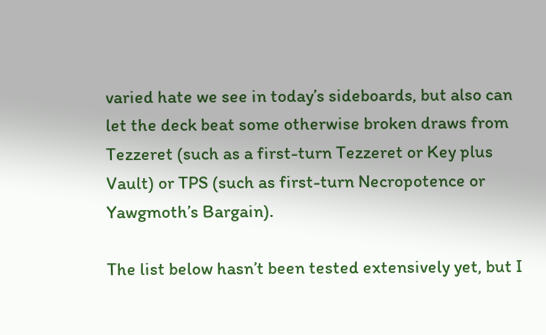varied hate we see in today’s sideboards, but also can let the deck beat some otherwise broken draws from Tezzeret (such as a first-turn Tezzeret or Key plus Vault) or TPS (such as first-turn Necropotence or Yawgmoth’s Bargain).

The list below hasn’t been tested extensively yet, but I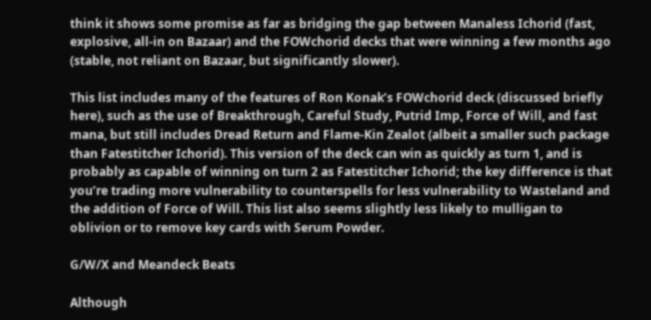think it shows some promise as far as bridging the gap between Manaless Ichorid (fast, explosive, all-in on Bazaar) and the FOWchorid decks that were winning a few months ago (stable, not reliant on Bazaar, but significantly slower).

This list includes many of the features of Ron Konak’s FOWchorid deck (discussed briefly here), such as the use of Breakthrough, Careful Study, Putrid Imp, Force of Will, and fast mana, but still includes Dread Return and Flame-Kin Zealot (albeit a smaller such package than Fatestitcher Ichorid). This version of the deck can win as quickly as turn 1, and is probably as capable of winning on turn 2 as Fatestitcher Ichorid; the key difference is that you’re trading more vulnerability to counterspells for less vulnerability to Wasteland and the addition of Force of Will. This list also seems slightly less likely to mulligan to oblivion or to remove key cards with Serum Powder.

G/W/X and Meandeck Beats

Although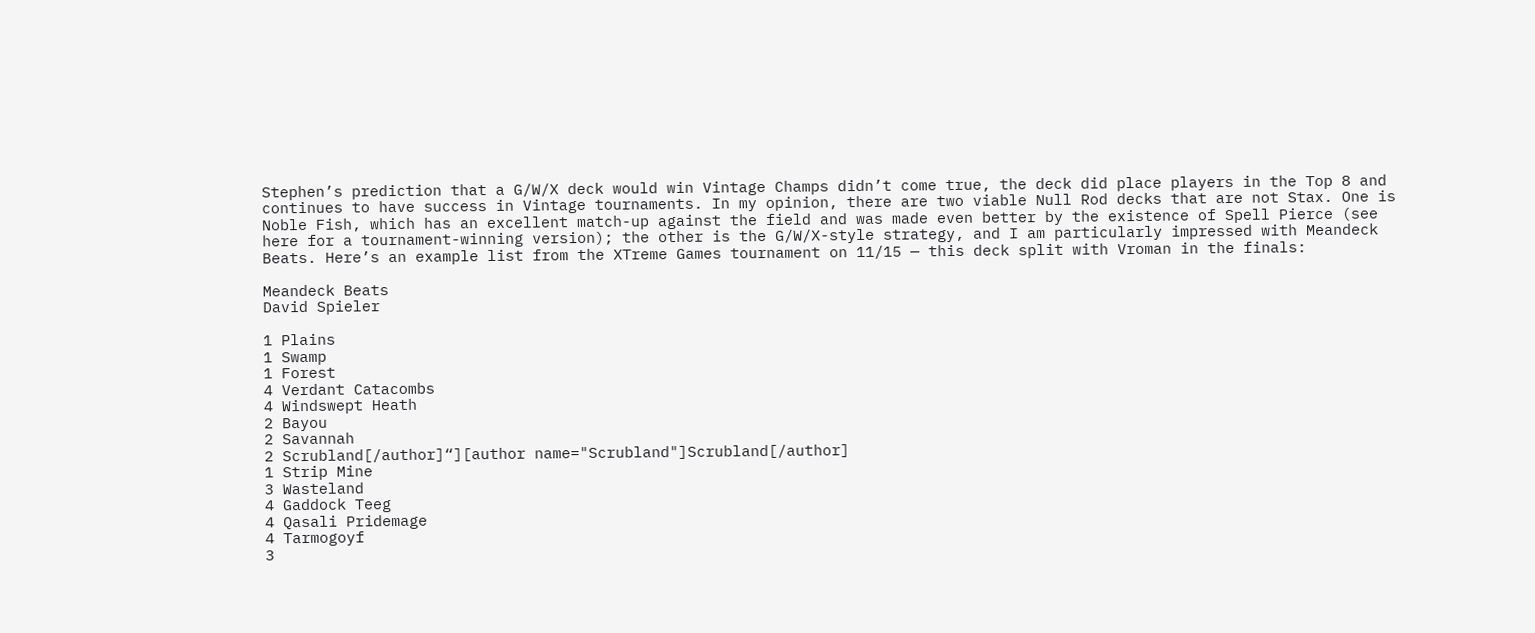Stephen’s prediction that a G/W/X deck would win Vintage Champs didn’t come true, the deck did place players in the Top 8 and continues to have success in Vintage tournaments. In my opinion, there are two viable Null Rod decks that are not Stax. One is Noble Fish, which has an excellent match-up against the field and was made even better by the existence of Spell Pierce (see here for a tournament-winning version); the other is the G/W/X-style strategy, and I am particularly impressed with Meandeck Beats. Here’s an example list from the XTreme Games tournament on 11/15 — this deck split with Vroman in the finals:

Meandeck Beats
David Spieler

1 Plains
1 Swamp
1 Forest
4 Verdant Catacombs
4 Windswept Heath
2 Bayou
2 Savannah
2 Scrubland[/author]“][author name="Scrubland"]Scrubland[/author]
1 Strip Mine
3 Wasteland
4 Gaddock Teeg
4 Qasali Pridemage
4 Tarmogoyf
3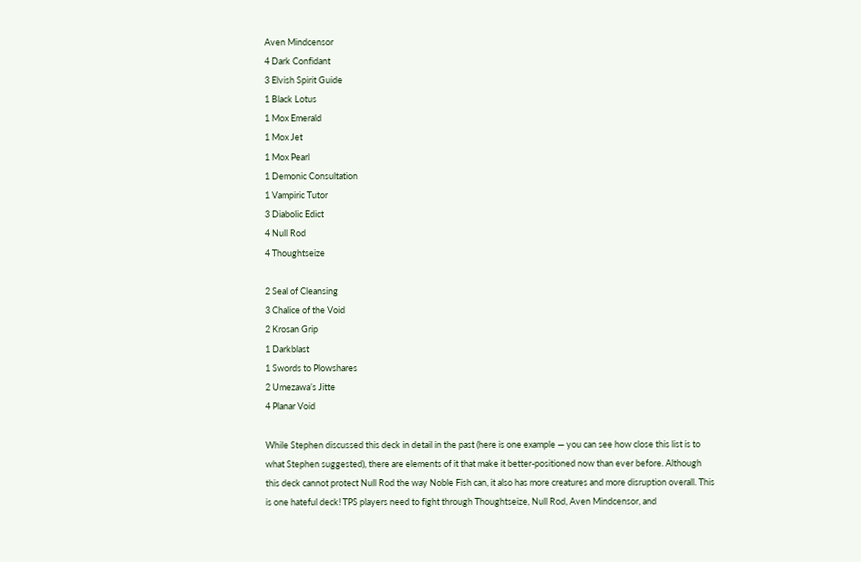Aven Mindcensor
4 Dark Confidant
3 Elvish Spirit Guide
1 Black Lotus
1 Mox Emerald
1 Mox Jet
1 Mox Pearl
1 Demonic Consultation
1 Vampiric Tutor
3 Diabolic Edict
4 Null Rod
4 Thoughtseize

2 Seal of Cleansing
3 Chalice of the Void
2 Krosan Grip
1 Darkblast
1 Swords to Plowshares
2 Umezawa’s Jitte
4 Planar Void

While Stephen discussed this deck in detail in the past (here is one example — you can see how close this list is to what Stephen suggested), there are elements of it that make it better-positioned now than ever before. Although this deck cannot protect Null Rod the way Noble Fish can, it also has more creatures and more disruption overall. This is one hateful deck! TPS players need to fight through Thoughtseize, Null Rod, Aven Mindcensor, and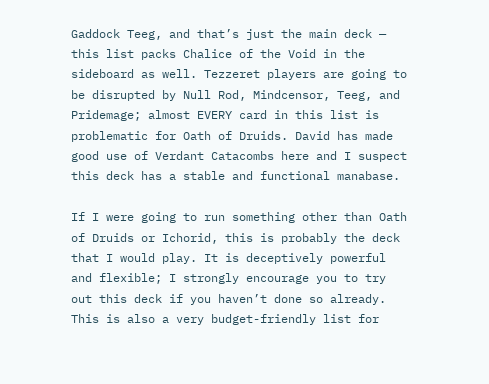Gaddock Teeg, and that’s just the main deck — this list packs Chalice of the Void in the sideboard as well. Tezzeret players are going to be disrupted by Null Rod, Mindcensor, Teeg, and Pridemage; almost EVERY card in this list is problematic for Oath of Druids. David has made good use of Verdant Catacombs here and I suspect this deck has a stable and functional manabase.

If I were going to run something other than Oath of Druids or Ichorid, this is probably the deck that I would play. It is deceptively powerful and flexible; I strongly encourage you to try out this deck if you haven’t done so already. This is also a very budget-friendly list for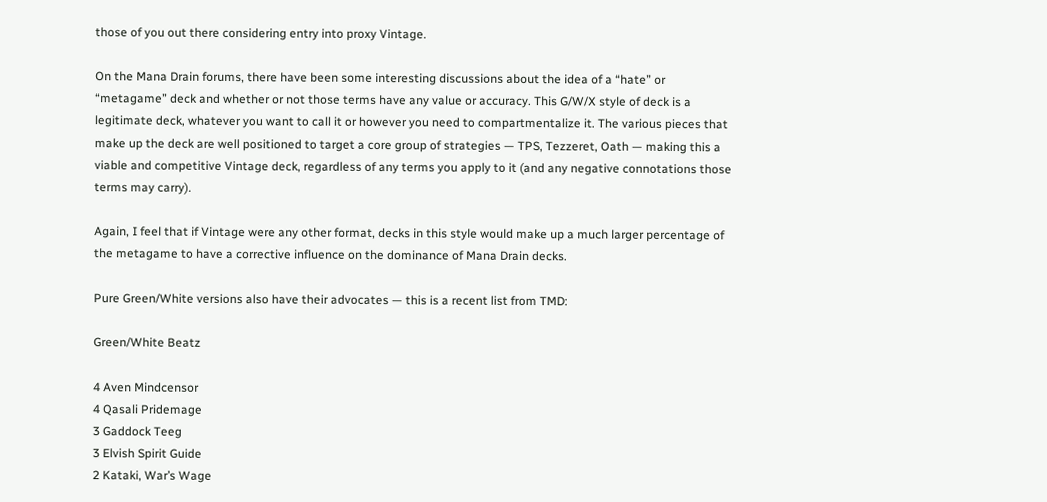those of you out there considering entry into proxy Vintage.

On the Mana Drain forums, there have been some interesting discussions about the idea of a “hate” or “metagame” deck and whether or not those terms have any value or accuracy. This G/W/X style of deck is a legitimate deck, whatever you want to call it or however you need to compartmentalize it. The various pieces that make up the deck are well positioned to target a core group of strategies — TPS, Tezzeret, Oath — making this a viable and competitive Vintage deck, regardless of any terms you apply to it (and any negative connotations those terms may carry).

Again, I feel that if Vintage were any other format, decks in this style would make up a much larger percentage of the metagame to have a corrective influence on the dominance of Mana Drain decks.

Pure Green/White versions also have their advocates — this is a recent list from TMD:

Green/White Beatz

4 Aven Mindcensor
4 Qasali Pridemage
3 Gaddock Teeg
3 Elvish Spirit Guide
2 Kataki, War’s Wage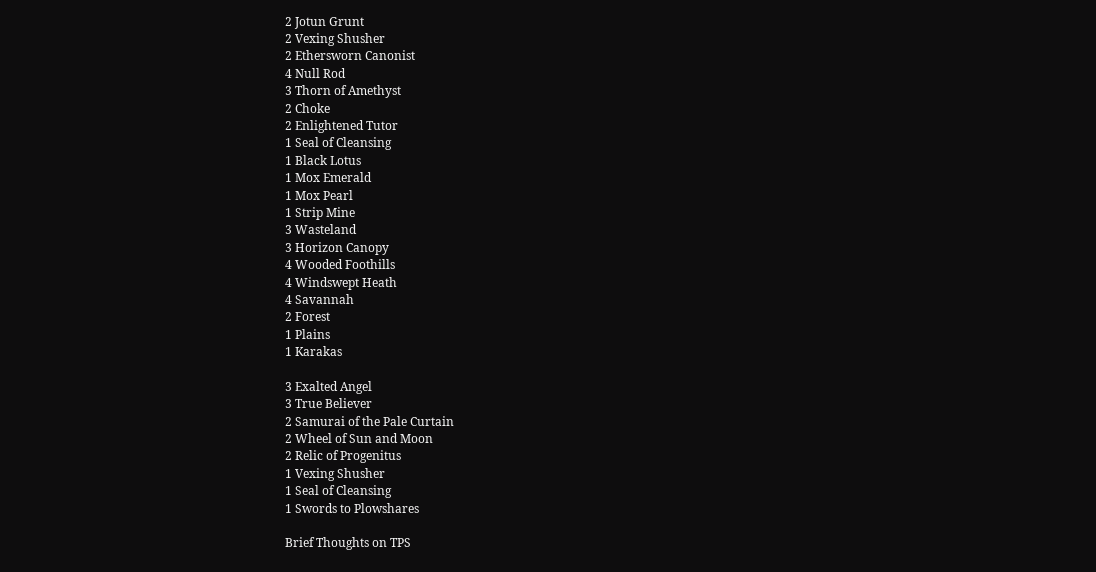2 Jotun Grunt
2 Vexing Shusher
2 Ethersworn Canonist
4 Null Rod
3 Thorn of Amethyst
2 Choke
2 Enlightened Tutor
1 Seal of Cleansing
1 Black Lotus
1 Mox Emerald
1 Mox Pearl
1 Strip Mine
3 Wasteland
3 Horizon Canopy
4 Wooded Foothills
4 Windswept Heath
4 Savannah
2 Forest
1 Plains
1 Karakas

3 Exalted Angel
3 True Believer
2 Samurai of the Pale Curtain
2 Wheel of Sun and Moon
2 Relic of Progenitus
1 Vexing Shusher
1 Seal of Cleansing
1 Swords to Plowshares

Brief Thoughts on TPS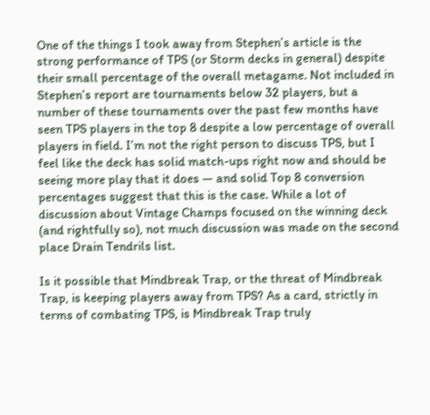One of the things I took away from Stephen’s article is the strong performance of TPS (or Storm decks in general) despite their small percentage of the overall metagame. Not included in Stephen’s report are tournaments below 32 players, but a number of these tournaments over the past few months have seen TPS players in the top 8 despite a low percentage of overall players in field. I’m not the right person to discuss TPS, but I feel like the deck has solid match-ups right now and should be seeing more play that it does — and solid Top 8 conversion percentages suggest that this is the case. While a lot of discussion about Vintage Champs focused on the winning deck (and rightfully so), not much discussion was made on the second place Drain Tendrils list.

Is it possible that Mindbreak Trap, or the threat of Mindbreak Trap, is keeping players away from TPS? As a card, strictly in terms of combating TPS, is Mindbreak Trap truly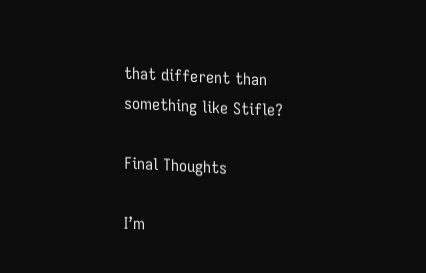that different than something like Stifle?

Final Thoughts

I’m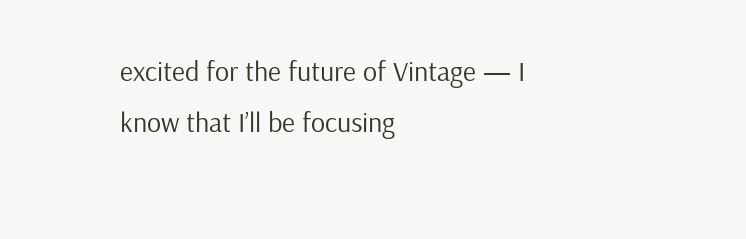excited for the future of Vintage — I know that I’ll be focusing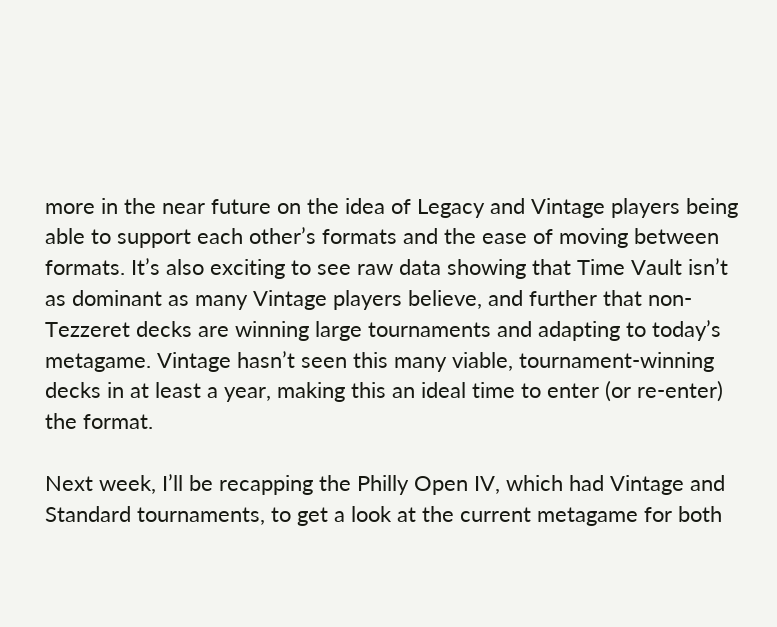more in the near future on the idea of Legacy and Vintage players being able to support each other’s formats and the ease of moving between formats. It’s also exciting to see raw data showing that Time Vault isn’t as dominant as many Vintage players believe, and further that non-Tezzeret decks are winning large tournaments and adapting to today’s metagame. Vintage hasn’t seen this many viable, tournament-winning decks in at least a year, making this an ideal time to enter (or re-enter) the format.

Next week, I’ll be recapping the Philly Open IV, which had Vintage and Standard tournaments, to get a look at the current metagame for both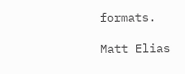formats.

Matt Elias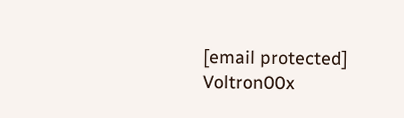[email protected]
Voltron00x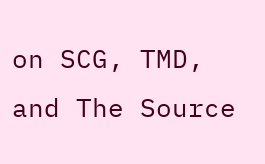on SCG, TMD, and The Source